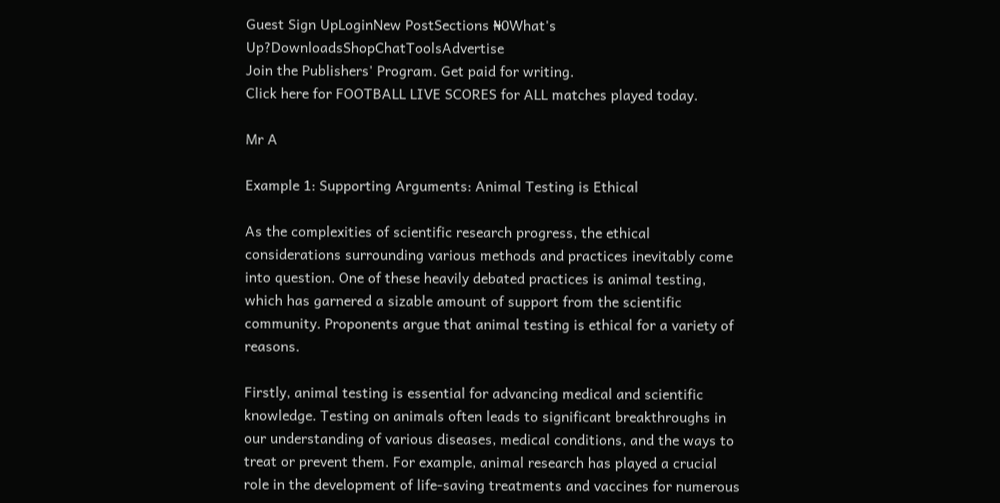Guest Sign UpLoginNew PostSections ₦0What's Up?DownloadsShopChatToolsAdvertise
Join the Publishers' Program. Get paid for writing.
Click here for FOOTBALL LIVE SCORES for ALL matches played today.

Mr A

Example 1: Supporting Arguments: Animal Testing is Ethical

As the complexities of scientific research progress, the ethical considerations surrounding various methods and practices inevitably come into question. One of these heavily debated practices is animal testing, which has garnered a sizable amount of support from the scientific community. Proponents argue that animal testing is ethical for a variety of reasons.

Firstly, animal testing is essential for advancing medical and scientific knowledge. Testing on animals often leads to significant breakthroughs in our understanding of various diseases, medical conditions, and the ways to treat or prevent them. For example, animal research has played a crucial role in the development of life-saving treatments and vaccines for numerous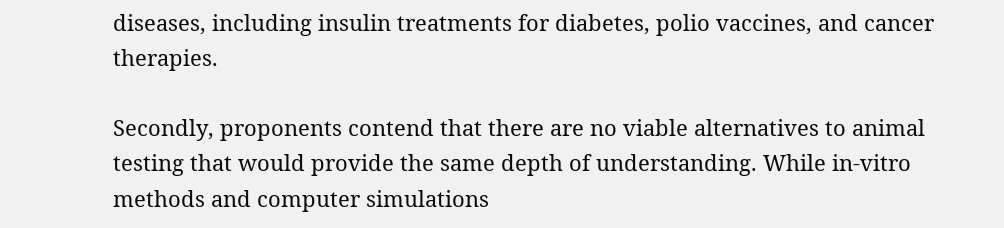diseases, including insulin treatments for diabetes, polio vaccines, and cancer therapies.

Secondly, proponents contend that there are no viable alternatives to animal testing that would provide the same depth of understanding. While in-vitro methods and computer simulations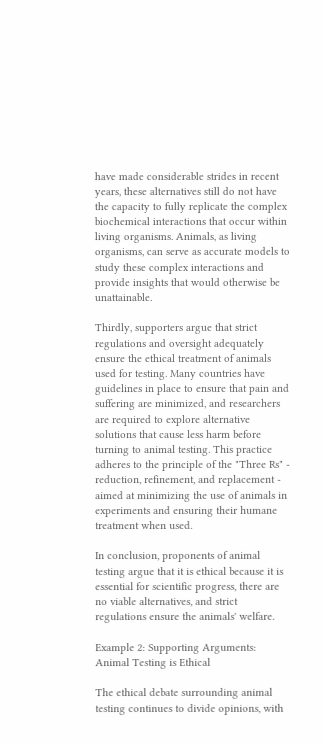have made considerable strides in recent years, these alternatives still do not have the capacity to fully replicate the complex biochemical interactions that occur within living organisms. Animals, as living organisms, can serve as accurate models to study these complex interactions and provide insights that would otherwise be unattainable.

Thirdly, supporters argue that strict regulations and oversight adequately ensure the ethical treatment of animals used for testing. Many countries have guidelines in place to ensure that pain and suffering are minimized, and researchers are required to explore alternative solutions that cause less harm before turning to animal testing. This practice adheres to the principle of the "Three Rs" - reduction, refinement, and replacement - aimed at minimizing the use of animals in experiments and ensuring their humane treatment when used.

In conclusion, proponents of animal testing argue that it is ethical because it is essential for scientific progress, there are no viable alternatives, and strict regulations ensure the animals' welfare.

Example 2: Supporting Arguments: Animal Testing is Ethical

The ethical debate surrounding animal testing continues to divide opinions, with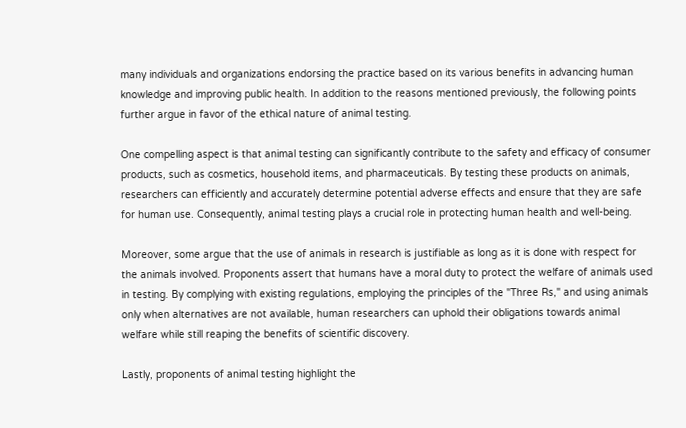many individuals and organizations endorsing the practice based on its various benefits in advancing human knowledge and improving public health. In addition to the reasons mentioned previously, the following points further argue in favor of the ethical nature of animal testing.

One compelling aspect is that animal testing can significantly contribute to the safety and efficacy of consumer products, such as cosmetics, household items, and pharmaceuticals. By testing these products on animals, researchers can efficiently and accurately determine potential adverse effects and ensure that they are safe for human use. Consequently, animal testing plays a crucial role in protecting human health and well-being.

Moreover, some argue that the use of animals in research is justifiable as long as it is done with respect for the animals involved. Proponents assert that humans have a moral duty to protect the welfare of animals used in testing. By complying with existing regulations, employing the principles of the "Three Rs," and using animals only when alternatives are not available, human researchers can uphold their obligations towards animal welfare while still reaping the benefits of scientific discovery.

Lastly, proponents of animal testing highlight the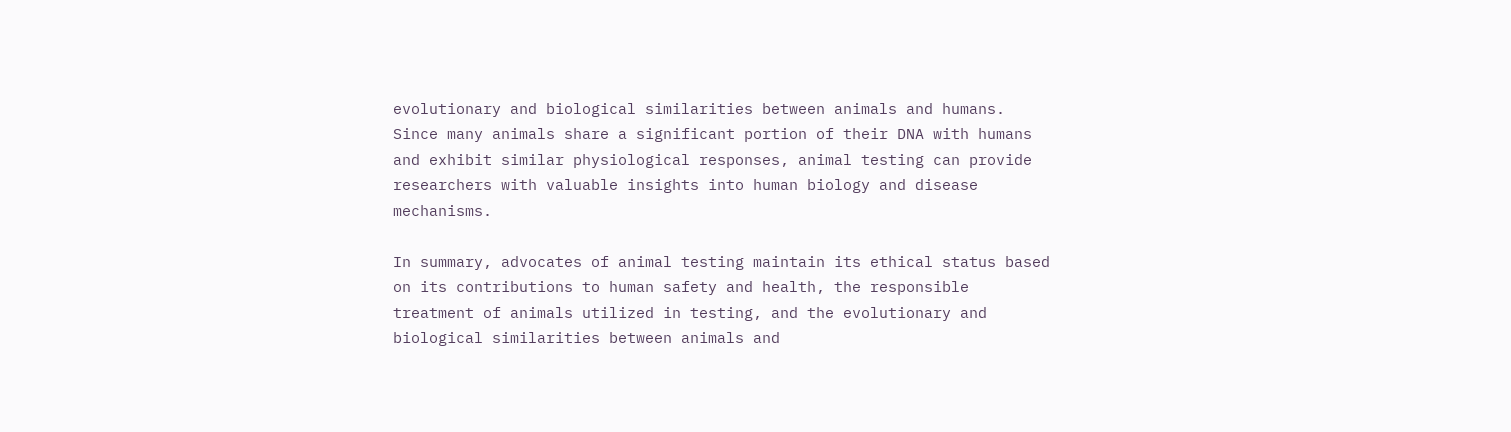evolutionary and biological similarities between animals and humans. Since many animals share a significant portion of their DNA with humans and exhibit similar physiological responses, animal testing can provide researchers with valuable insights into human biology and disease mechanisms.

In summary, advocates of animal testing maintain its ethical status based on its contributions to human safety and health, the responsible treatment of animals utilized in testing, and the evolutionary and biological similarities between animals and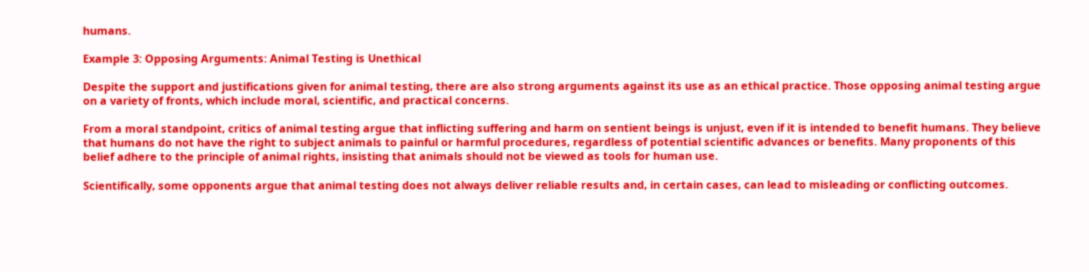humans.

Example 3: Opposing Arguments: Animal Testing is Unethical

Despite the support and justifications given for animal testing, there are also strong arguments against its use as an ethical practice. Those opposing animal testing argue on a variety of fronts, which include moral, scientific, and practical concerns.

From a moral standpoint, critics of animal testing argue that inflicting suffering and harm on sentient beings is unjust, even if it is intended to benefit humans. They believe that humans do not have the right to subject animals to painful or harmful procedures, regardless of potential scientific advances or benefits. Many proponents of this belief adhere to the principle of animal rights, insisting that animals should not be viewed as tools for human use.

Scientifically, some opponents argue that animal testing does not always deliver reliable results and, in certain cases, can lead to misleading or conflicting outcomes.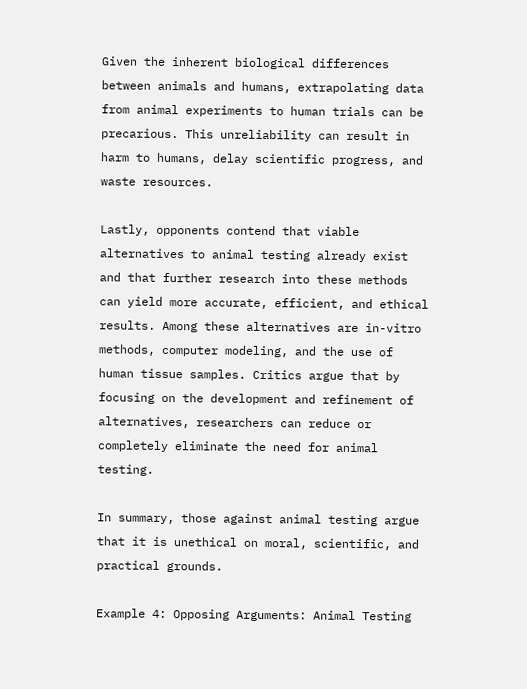Given the inherent biological differences between animals and humans, extrapolating data from animal experiments to human trials can be precarious. This unreliability can result in harm to humans, delay scientific progress, and waste resources.

Lastly, opponents contend that viable alternatives to animal testing already exist and that further research into these methods can yield more accurate, efficient, and ethical results. Among these alternatives are in-vitro methods, computer modeling, and the use of human tissue samples. Critics argue that by focusing on the development and refinement of alternatives, researchers can reduce or completely eliminate the need for animal testing.

In summary, those against animal testing argue that it is unethical on moral, scientific, and practical grounds.

Example 4: Opposing Arguments: Animal Testing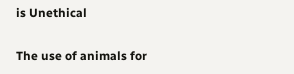is Unethical

The use of animals for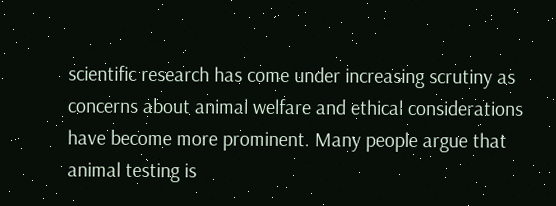scientific research has come under increasing scrutiny as concerns about animal welfare and ethical considerations have become more prominent. Many people argue that animal testing is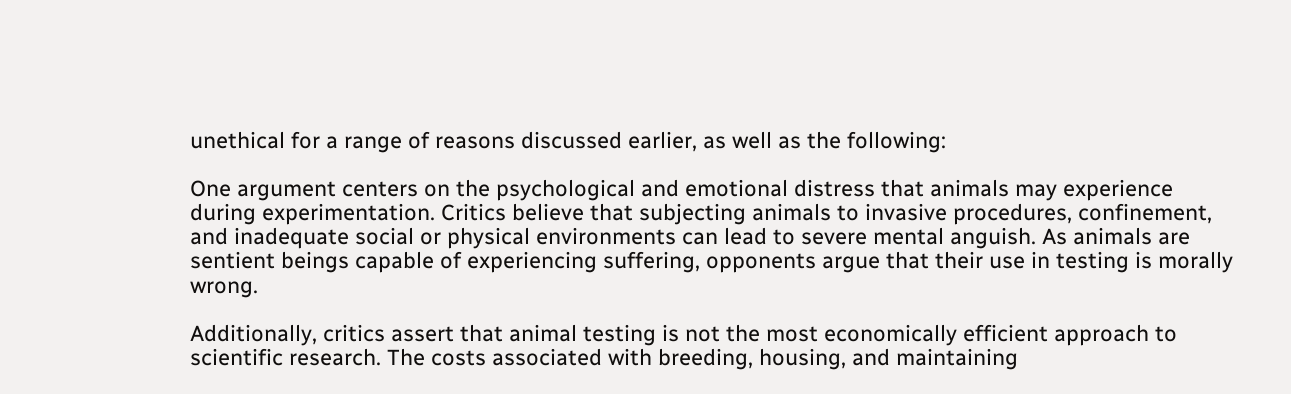unethical for a range of reasons discussed earlier, as well as the following:

One argument centers on the psychological and emotional distress that animals may experience during experimentation. Critics believe that subjecting animals to invasive procedures, confinement, and inadequate social or physical environments can lead to severe mental anguish. As animals are sentient beings capable of experiencing suffering, opponents argue that their use in testing is morally wrong.

Additionally, critics assert that animal testing is not the most economically efficient approach to scientific research. The costs associated with breeding, housing, and maintaining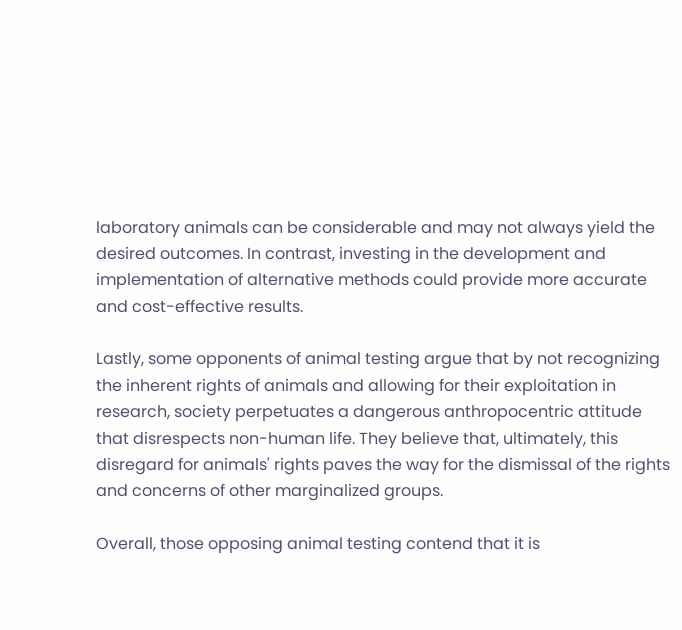laboratory animals can be considerable and may not always yield the desired outcomes. In contrast, investing in the development and implementation of alternative methods could provide more accurate and cost-effective results.

Lastly, some opponents of animal testing argue that by not recognizing the inherent rights of animals and allowing for their exploitation in research, society perpetuates a dangerous anthropocentric attitude that disrespects non-human life. They believe that, ultimately, this disregard for animals' rights paves the way for the dismissal of the rights and concerns of other marginalized groups.

Overall, those opposing animal testing contend that it is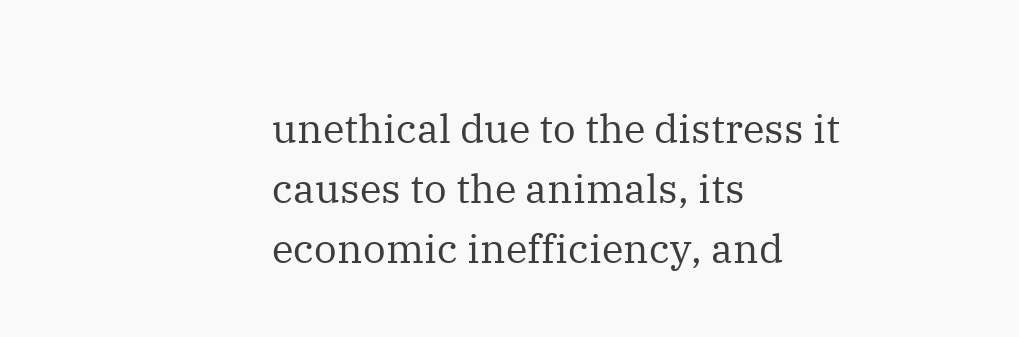unethical due to the distress it causes to the animals, its economic inefficiency, and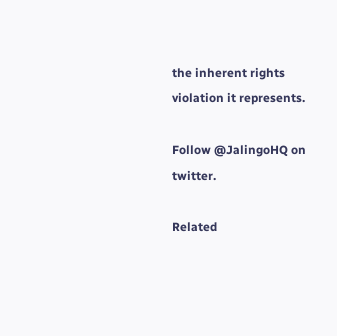the inherent rights violation it represents.

Follow @JalingoHQ on twitter.

Related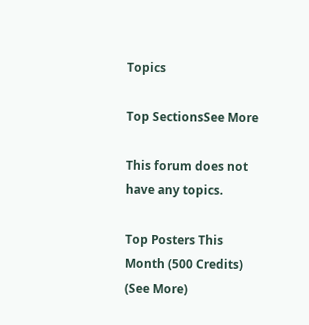Topics

Top SectionsSee More

This forum does not have any topics.

Top Posters This Month (500 Credits)
(See More)